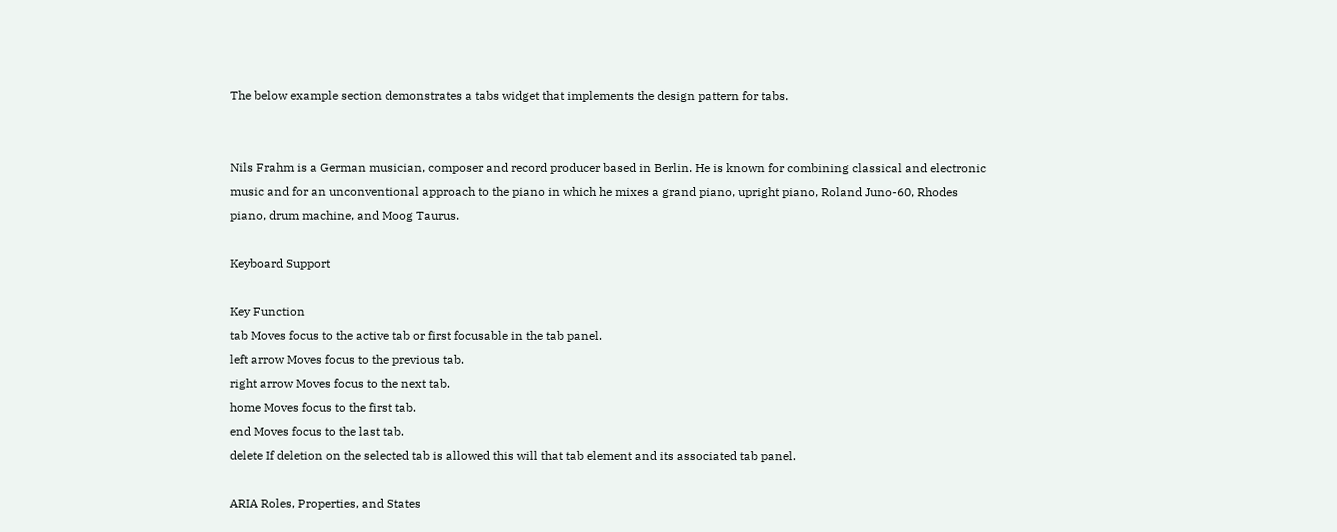The below example section demonstrates a tabs widget that implements the design pattern for tabs.


Nils Frahm is a German musician, composer and record producer based in Berlin. He is known for combining classical and electronic music and for an unconventional approach to the piano in which he mixes a grand piano, upright piano, Roland Juno-60, Rhodes piano, drum machine, and Moog Taurus.

Keyboard Support

Key Function
tab Moves focus to the active tab or first focusable in the tab panel.
left arrow Moves focus to the previous tab.
right arrow Moves focus to the next tab.
home Moves focus to the first tab.
end Moves focus to the last tab.
delete If deletion on the selected tab is allowed this will that tab element and its associated tab panel.

ARIA Roles, Properties, and States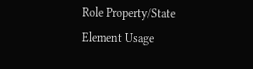Role Property/State Element Usage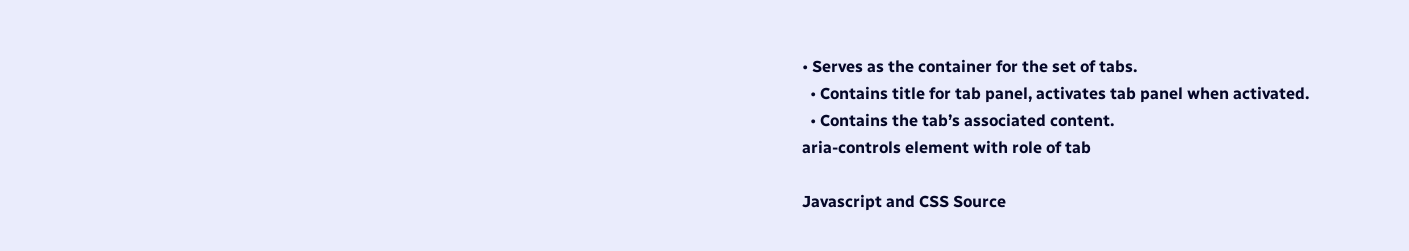• Serves as the container for the set of tabs.
  • Contains title for tab panel, activates tab panel when activated.
  • Contains the tab’s associated content.
aria-controls element with role of tab

Javascript and CSS Source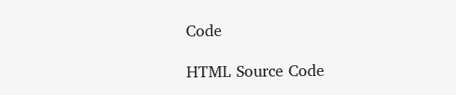Code

HTML Source Code